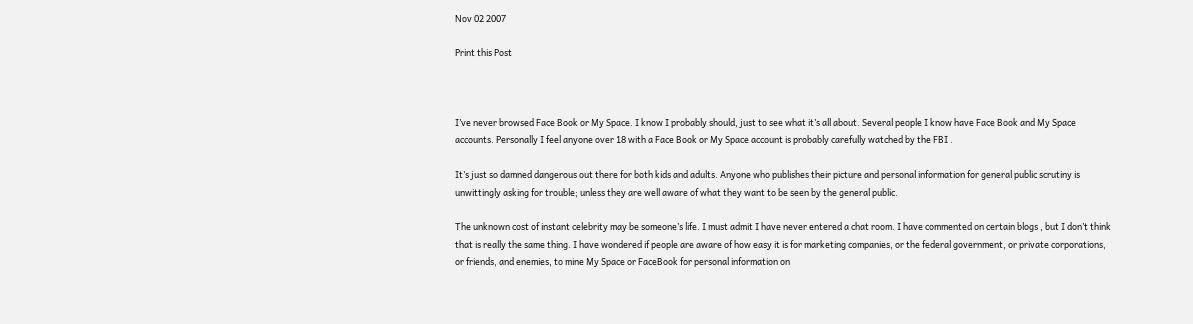Nov 02 2007

Print this Post



I’ve never browsed Face Book or My Space. I know I probably should, just to see what it’s all about. Several people I know have Face Book and My Space accounts. Personally I feel anyone over 18 with a Face Book or My Space account is probably carefully watched by the FBI .

It’s just so damned dangerous out there for both kids and adults. Anyone who publishes their picture and personal information for general public scrutiny is unwittingly asking for trouble; unless they are well aware of what they want to be seen by the general public.

The unknown cost of instant celebrity may be someone’s life. I must admit I have never entered a chat room. I have commented on certain blogs , but I don’t think that is really the same thing. I have wondered if people are aware of how easy it is for marketing companies, or the federal government, or private corporations, or friends, and enemies, to mine My Space or FaceBook for personal information on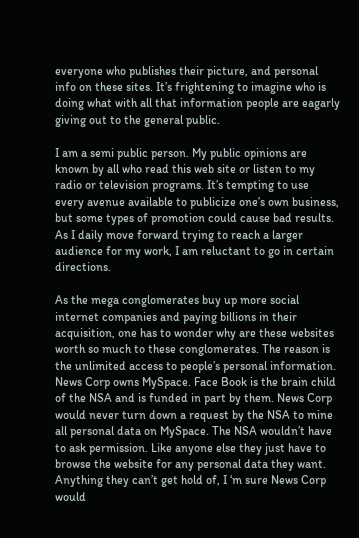everyone who publishes their picture, and personal info on these sites. It’s frightening to imagine who is doing what with all that information people are eagarly giving out to the general public.

I am a semi public person. My public opinions are known by all who read this web site or listen to my radio or television programs. It’s tempting to use every avenue available to publicize one’s own business, but some types of promotion could cause bad results. As I daily move forward trying to reach a larger audience for my work, I am reluctant to go in certain directions.

As the mega conglomerates buy up more social internet companies and paying billions in their acquisition, one has to wonder why are these websites worth so much to these conglomerates. The reason is the unlimited access to people’s personal information. News Corp owns MySpace. Face Book is the brain child of the NSA and is funded in part by them. News Corp would never turn down a request by the NSA to mine all personal data on MySpace. The NSA wouldn’t have to ask permission. Like anyone else they just have to browse the website for any personal data they want. Anything they can’t get hold of, I ‘m sure News Corp would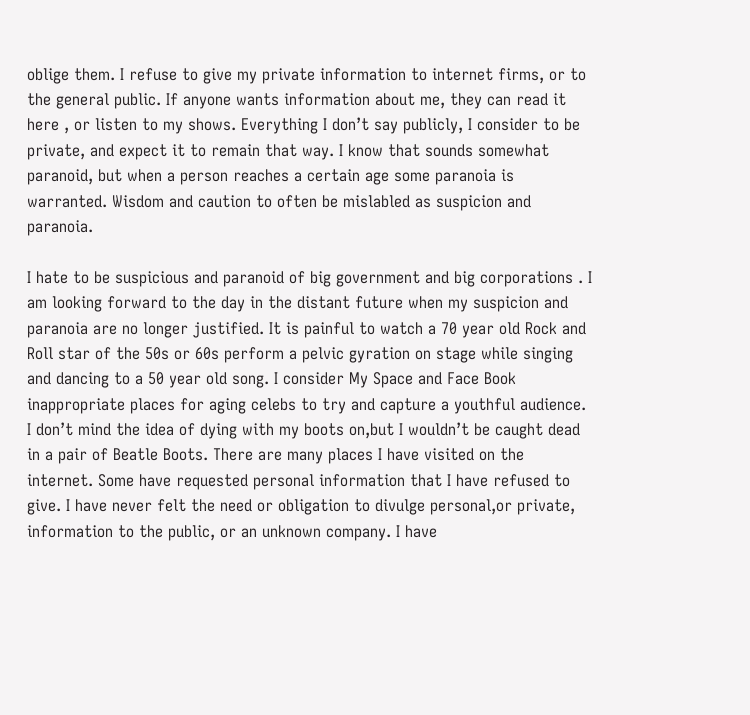oblige them. I refuse to give my private information to internet firms, or to the general public. If anyone wants information about me, they can read it here , or listen to my shows. Everything I don’t say publicly, I consider to be private, and expect it to remain that way. I know that sounds somewhat paranoid, but when a person reaches a certain age some paranoia is warranted. Wisdom and caution to often be mislabled as suspicion and paranoia.

I hate to be suspicious and paranoid of big government and big corporations . I am looking forward to the day in the distant future when my suspicion and paranoia are no longer justified. It is painful to watch a 70 year old Rock and Roll star of the 50s or 60s perform a pelvic gyration on stage while singing and dancing to a 50 year old song. I consider My Space and Face Book inappropriate places for aging celebs to try and capture a youthful audience. I don’t mind the idea of dying with my boots on,but I wouldn’t be caught dead in a pair of Beatle Boots. There are many places I have visited on the internet. Some have requested personal information that I have refused to give. I have never felt the need or obligation to divulge personal,or private, information to the public, or an unknown company. I have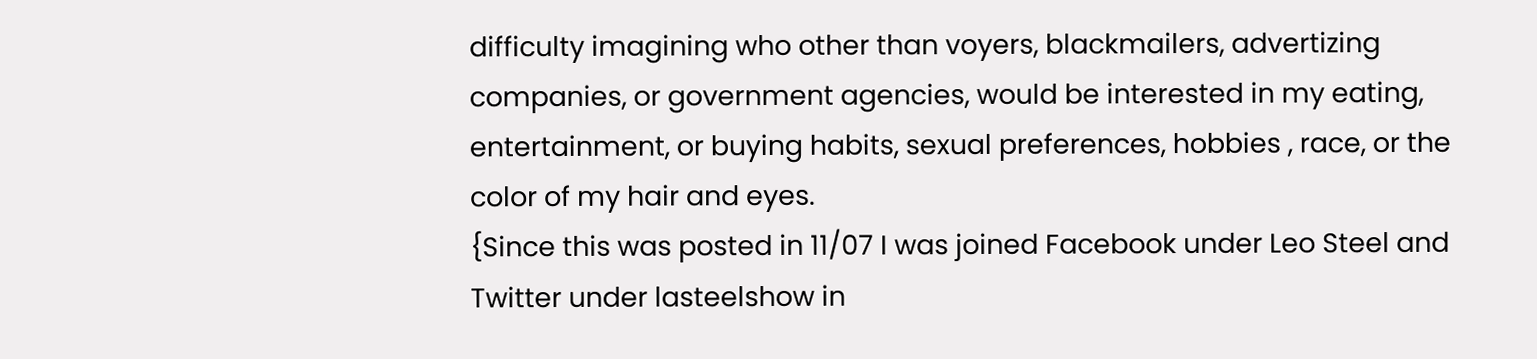difficulty imagining who other than voyers, blackmailers, advertizing companies, or government agencies, would be interested in my eating, entertainment, or buying habits, sexual preferences, hobbies , race, or the color of my hair and eyes.
{Since this was posted in 11/07 I was joined Facebook under Leo Steel and Twitter under lasteelshow in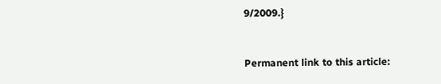9/2009.}


Permanent link to this article: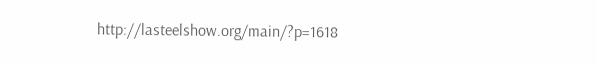http://lasteelshow.org/main/?p=1618